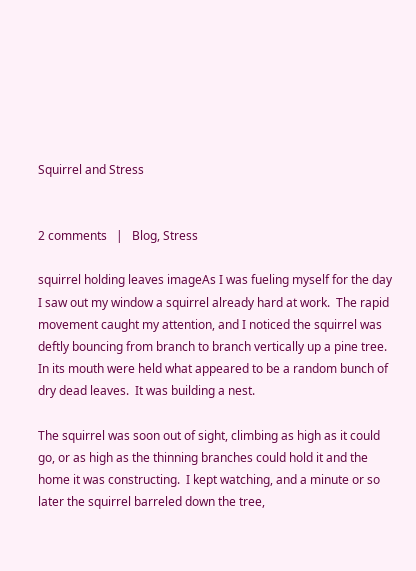Squirrel and Stress


2 comments   |   Blog, Stress

squirrel holding leaves imageAs I was fueling myself for the day I saw out my window a squirrel already hard at work.  The rapid movement caught my attention, and I noticed the squirrel was deftly bouncing from branch to branch vertically up a pine tree.   In its mouth were held what appeared to be a random bunch of dry dead leaves.  It was building a nest.

The squirrel was soon out of sight, climbing as high as it could go, or as high as the thinning branches could hold it and the home it was constructing.  I kept watching, and a minute or so later the squirrel barreled down the tree,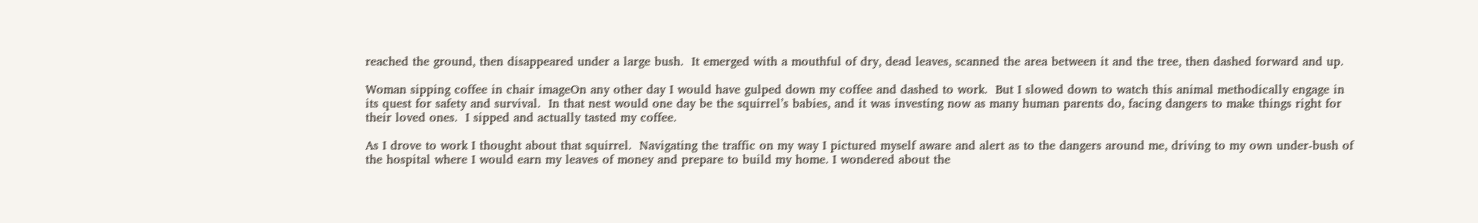reached the ground, then disappeared under a large bush.  It emerged with a mouthful of dry, dead leaves, scanned the area between it and the tree, then dashed forward and up.

Woman sipping coffee in chair imageOn any other day I would have gulped down my coffee and dashed to work.  But I slowed down to watch this animal methodically engage in its quest for safety and survival.  In that nest would one day be the squirrel’s babies, and it was investing now as many human parents do, facing dangers to make things right for their loved ones.  I sipped and actually tasted my coffee.

As I drove to work I thought about that squirrel.  Navigating the traffic on my way I pictured myself aware and alert as to the dangers around me, driving to my own under-bush of the hospital where I would earn my leaves of money and prepare to build my home. I wondered about the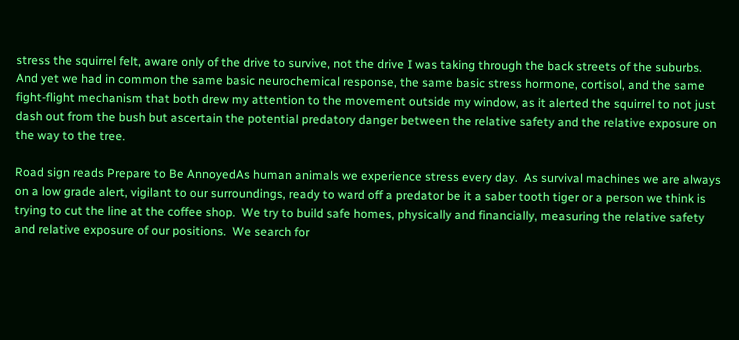stress the squirrel felt, aware only of the drive to survive, not the drive I was taking through the back streets of the suburbs.   And yet we had in common the same basic neurochemical response, the same basic stress hormone, cortisol, and the same fight-flight mechanism that both drew my attention to the movement outside my window, as it alerted the squirrel to not just dash out from the bush but ascertain the potential predatory danger between the relative safety and the relative exposure on the way to the tree.

Road sign reads Prepare to Be AnnoyedAs human animals we experience stress every day.  As survival machines we are always on a low grade alert, vigilant to our surroundings, ready to ward off a predator be it a saber tooth tiger or a person we think is trying to cut the line at the coffee shop.  We try to build safe homes, physically and financially, measuring the relative safety and relative exposure of our positions.  We search for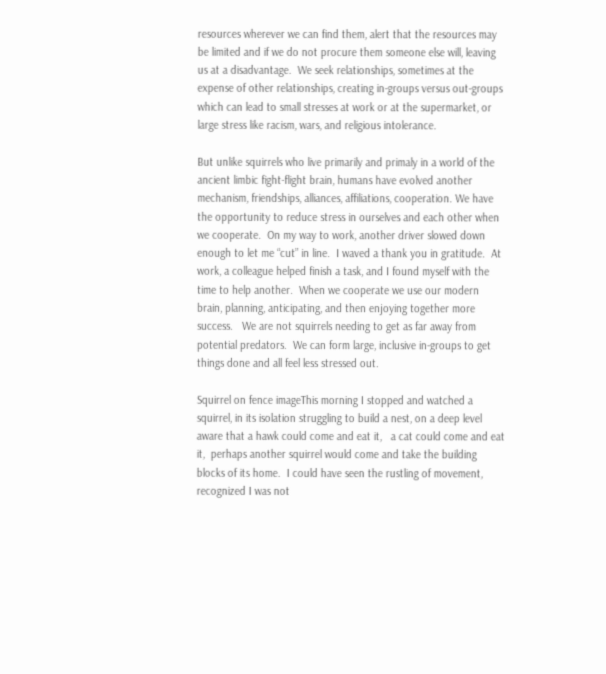resources wherever we can find them, alert that the resources may be limited and if we do not procure them someone else will, leaving us at a disadvantage.  We seek relationships, sometimes at the expense of other relationships, creating in-groups versus out-groups which can lead to small stresses at work or at the supermarket, or large stress like racism, wars, and religious intolerance.

But unlike squirrels who live primarily and primaly in a world of the ancient limbic fight-flight brain, humans have evolved another mechanism, friendships, alliances, affiliations, cooperation. We have the opportunity to reduce stress in ourselves and each other when we cooperate.  On my way to work, another driver slowed down enough to let me “cut” in line.  I waved a thank you in gratitude.  At work, a colleague helped finish a task, and I found myself with the time to help another.  When we cooperate we use our modern brain, planning, anticipating, and then enjoying together more success.   We are not squirrels needing to get as far away from potential predators.  We can form large, inclusive in-groups to get things done and all feel less stressed out.

Squirrel on fence imageThis morning I stopped and watched a squirrel, in its isolation struggling to build a nest, on a deep level aware that a hawk could come and eat it,   a cat could come and eat it,  perhaps another squirrel would come and take the building blocks of its home.  I could have seen the rustling of movement, recognized I was not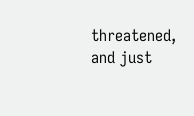threatened, and just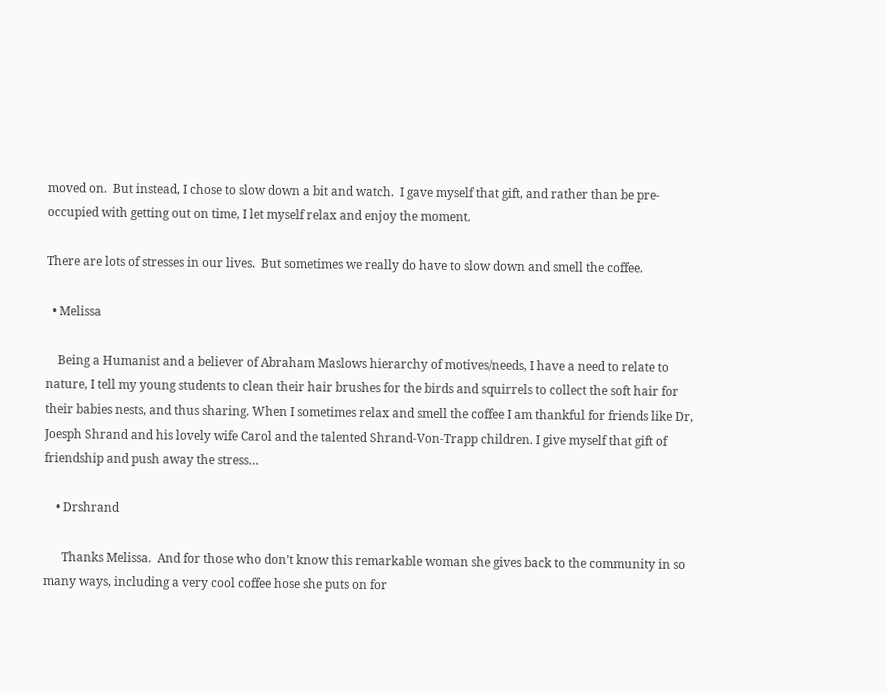moved on.  But instead, I chose to slow down a bit and watch.  I gave myself that gift, and rather than be pre-occupied with getting out on time, I let myself relax and enjoy the moment.

There are lots of stresses in our lives.  But sometimes we really do have to slow down and smell the coffee.

  • Melissa

    Being a Humanist and a believer of Abraham Maslows hierarchy of motives/needs, I have a need to relate to nature, I tell my young students to clean their hair brushes for the birds and squirrels to collect the soft hair for their babies nests, and thus sharing. When I sometimes relax and smell the coffee I am thankful for friends like Dr, Joesph Shrand and his lovely wife Carol and the talented Shrand-Von-Trapp children. I give myself that gift of friendship and push away the stress…

    • Drshrand

      Thanks Melissa.  And for those who don’t know this remarkable woman she gives back to the community in so many ways, including a very cool coffee hose she puts on for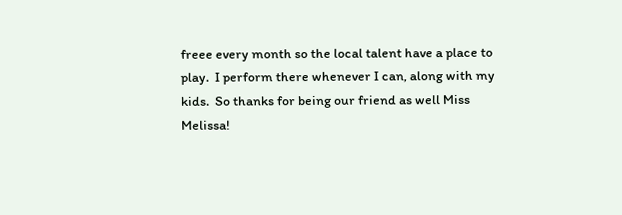freee every month so the local talent have a place to play.  I perform there whenever I can, along with my kids.  So thanks for being our friend as well Miss Melissa!